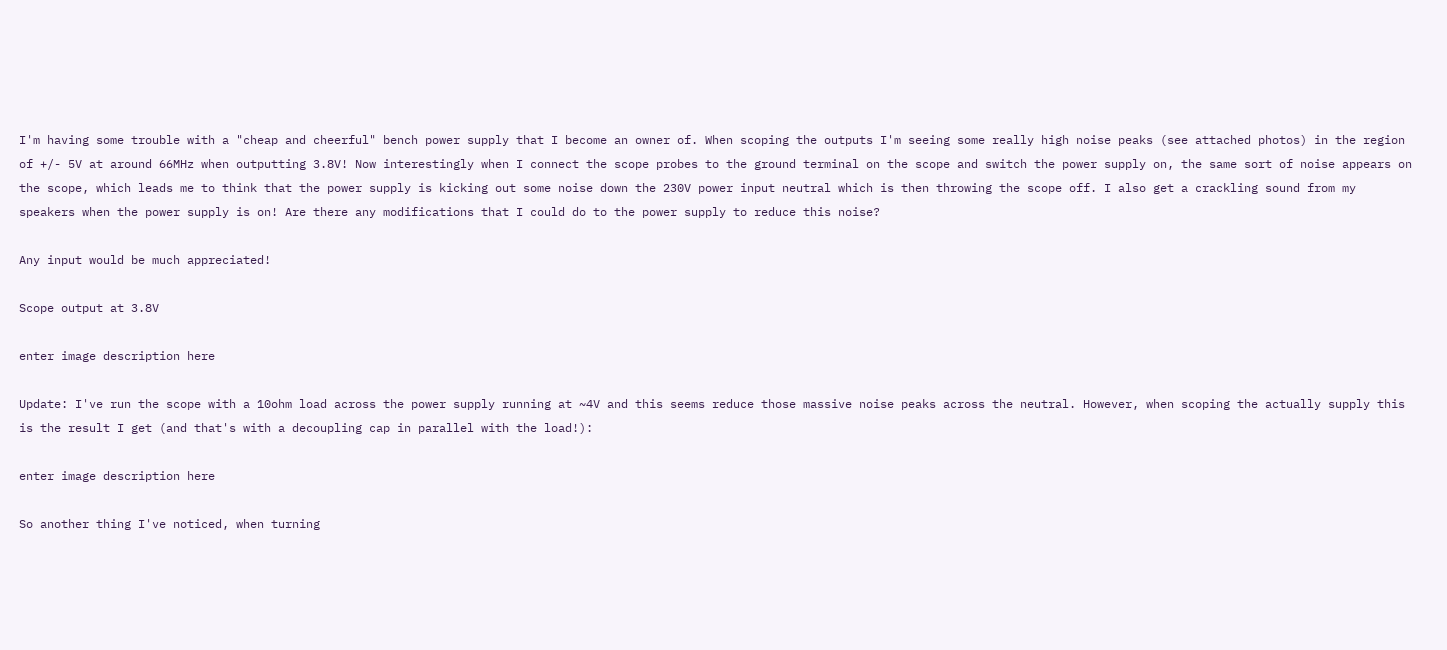I'm having some trouble with a "cheap and cheerful" bench power supply that I become an owner of. When scoping the outputs I'm seeing some really high noise peaks (see attached photos) in the region of +/- 5V at around 66MHz when outputting 3.8V! Now interestingly when I connect the scope probes to the ground terminal on the scope and switch the power supply on, the same sort of noise appears on the scope, which leads me to think that the power supply is kicking out some noise down the 230V power input neutral which is then throwing the scope off. I also get a crackling sound from my speakers when the power supply is on! Are there any modifications that I could do to the power supply to reduce this noise?

Any input would be much appreciated!

Scope output at 3.8V

enter image description here

Update: I've run the scope with a 10ohm load across the power supply running at ~4V and this seems reduce those massive noise peaks across the neutral. However, when scoping the actually supply this is the result I get (and that's with a decoupling cap in parallel with the load!):

enter image description here

So another thing I've noticed, when turning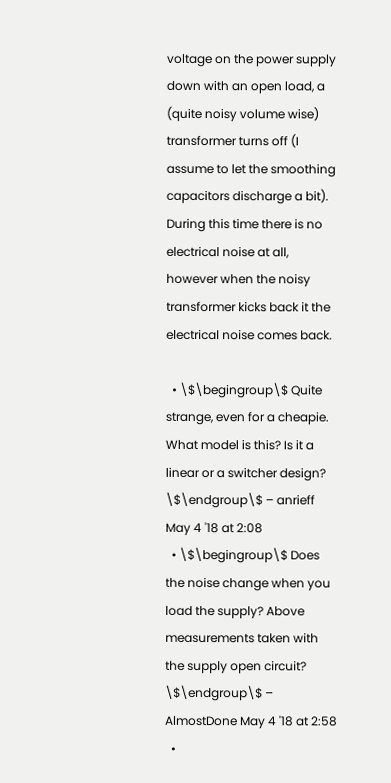voltage on the power supply down with an open load, a (quite noisy volume wise) transformer turns off (I assume to let the smoothing capacitors discharge a bit). During this time there is no electrical noise at all, however when the noisy transformer kicks back it the electrical noise comes back.

  • \$\begingroup\$ Quite strange, even for a cheapie. What model is this? Is it a linear or a switcher design? \$\endgroup\$ – anrieff May 4 '18 at 2:08
  • \$\begingroup\$ Does the noise change when you load the supply? Above measurements taken with the supply open circuit? \$\endgroup\$ – AlmostDone May 4 '18 at 2:58
  •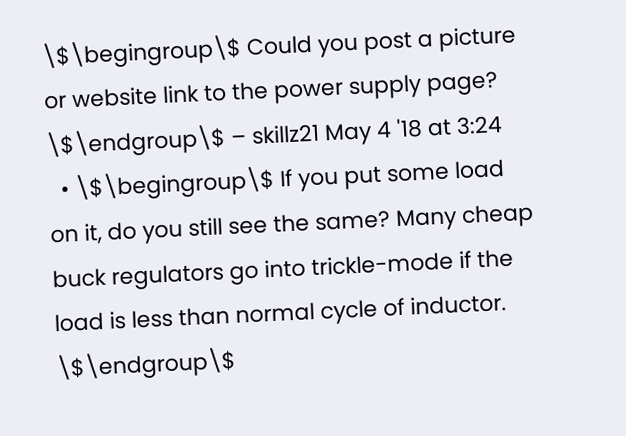\$\begingroup\$ Could you post a picture or website link to the power supply page? \$\endgroup\$ – skillz21 May 4 '18 at 3:24
  • \$\begingroup\$ If you put some load on it, do you still see the same? Many cheap buck regulators go into trickle-mode if the load is less than normal cycle of inductor. \$\endgroup\$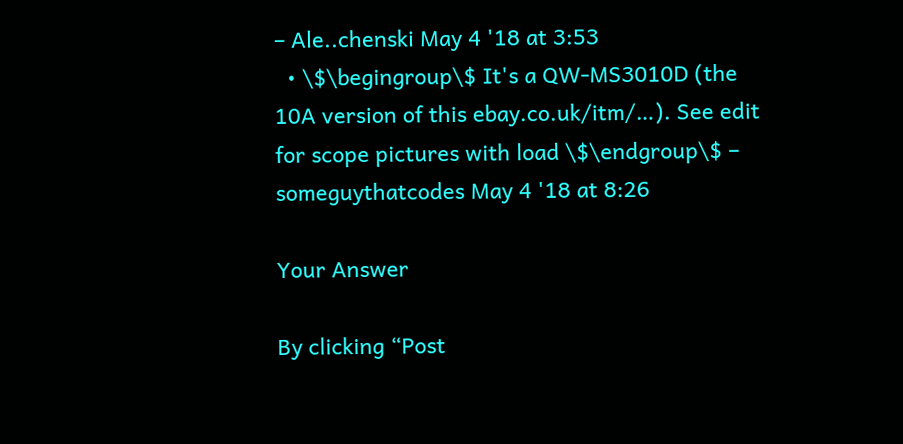– Ale..chenski May 4 '18 at 3:53
  • \$\begingroup\$ It's a QW-MS3010D (the 10A version of this ebay.co.uk/itm/…). See edit for scope pictures with load \$\endgroup\$ – someguythatcodes May 4 '18 at 8:26

Your Answer

By clicking “Post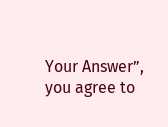Your Answer”, you agree to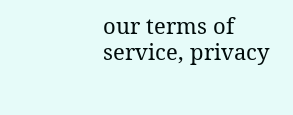our terms of service, privacy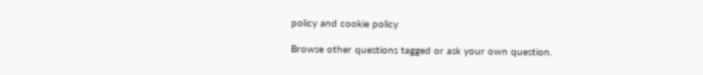policy and cookie policy

Browse other questions tagged or ask your own question.